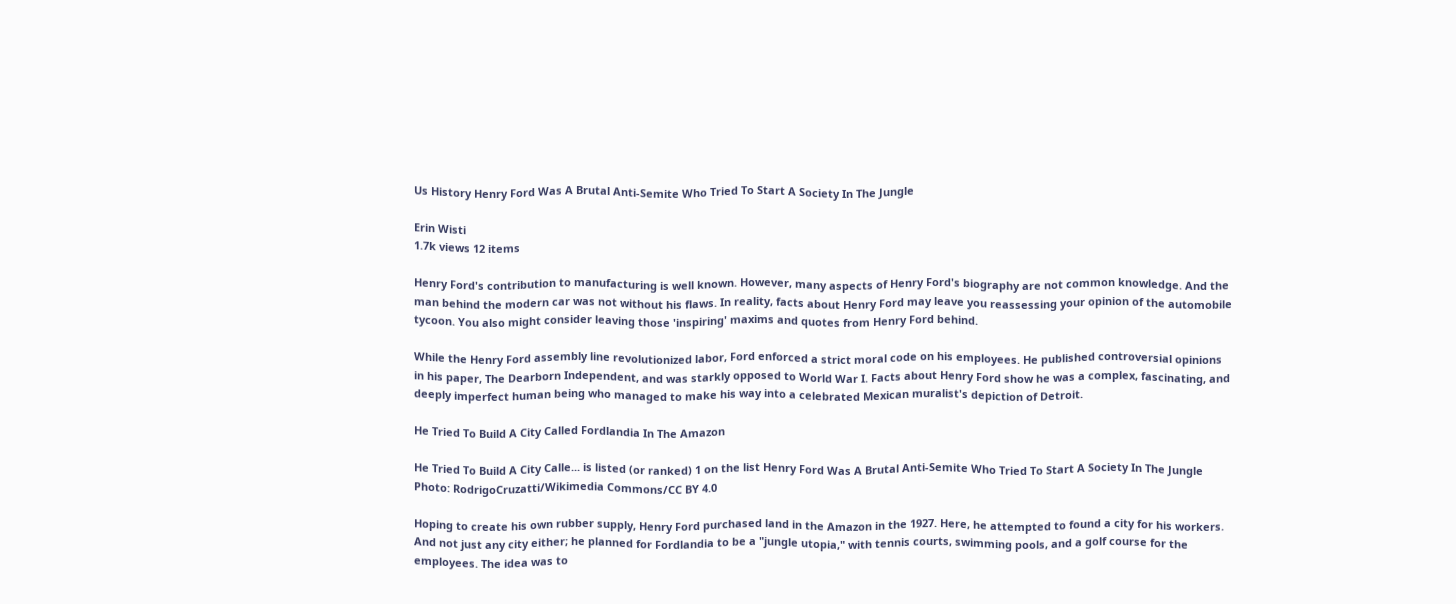Us History Henry Ford Was A Brutal Anti-Semite Who Tried To Start A Society In The Jungle

Erin Wisti
1.7k views 12 items

Henry Ford's contribution to manufacturing is well known. However, many aspects of Henry Ford's biography are not common knowledge. And the man behind the modern car was not without his flaws. In reality, facts about Henry Ford may leave you reassessing your opinion of the automobile tycoon. You also might consider leaving those 'inspiring' maxims and quotes from Henry Ford behind.

While the Henry Ford assembly line revolutionized labor, Ford enforced a strict moral code on his employees. He published controversial opinions in his paper, The Dearborn Independent, and was starkly opposed to World War I. Facts about Henry Ford show he was a complex, fascinating, and deeply imperfect human being who managed to make his way into a celebrated Mexican muralist's depiction of Detroit.

He Tried To Build A City Called Fordlandia In The Amazon

He Tried To Build A City Calle... is listed (or ranked) 1 on the list Henry Ford Was A Brutal Anti-Semite Who Tried To Start A Society In The Jungle
Photo: RodrigoCruzatti/Wikimedia Commons/CC BY 4.0

Hoping to create his own rubber supply, Henry Ford purchased land in the Amazon in the 1927. Here, he attempted to found a city for his workers. And not just any city either; he planned for Fordlandia to be a "jungle utopia," with tennis courts, swimming pools, and a golf course for the employees. The idea was to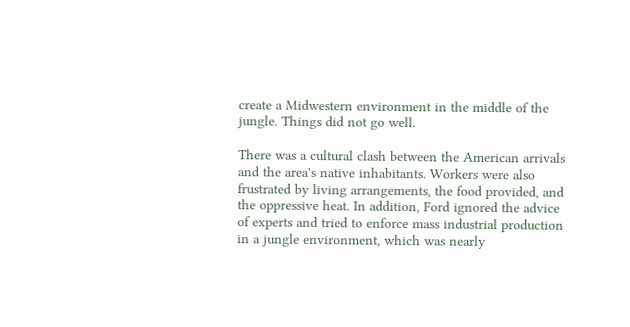create a Midwestern environment in the middle of the jungle. Things did not go well.

There was a cultural clash between the American arrivals and the area's native inhabitants. Workers were also frustrated by living arrangements, the food provided, and the oppressive heat. In addition, Ford ignored the advice of experts and tried to enforce mass industrial production in a jungle environment, which was nearly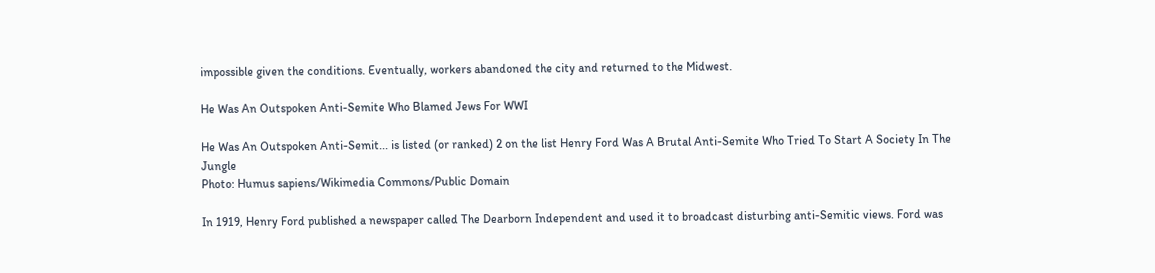impossible given the conditions. Eventually, workers abandoned the city and returned to the Midwest.

He Was An Outspoken Anti-Semite Who Blamed Jews For WWI

He Was An Outspoken Anti-Semit... is listed (or ranked) 2 on the list Henry Ford Was A Brutal Anti-Semite Who Tried To Start A Society In The Jungle
Photo: Humus sapiens/Wikimedia Commons/Public Domain

In 1919, Henry Ford published a newspaper called The Dearborn Independent and used it to broadcast disturbing anti-Semitic views. Ford was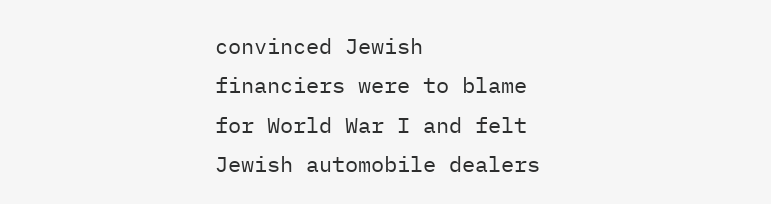convinced Jewish financiers were to blame for World War I and felt Jewish automobile dealers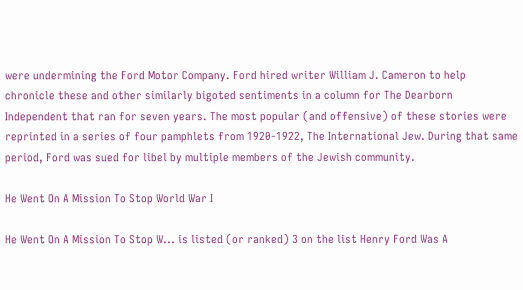were undermining the Ford Motor Company. Ford hired writer William J. Cameron to help chronicle these and other similarly bigoted sentiments in a column for The Dearborn Independent that ran for seven years. The most popular (and offensive) of these stories were reprinted in a series of four pamphlets from 1920-1922, The International Jew. During that same period, Ford was sued for libel by multiple members of the Jewish community.

He Went On A Mission To Stop World War I

He Went On A Mission To Stop W... is listed (or ranked) 3 on the list Henry Ford Was A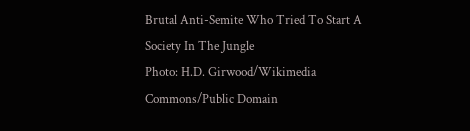Brutal Anti-Semite Who Tried To Start A Society In The Jungle
Photo: H.D. Girwood/Wikimedia Commons/Public Domain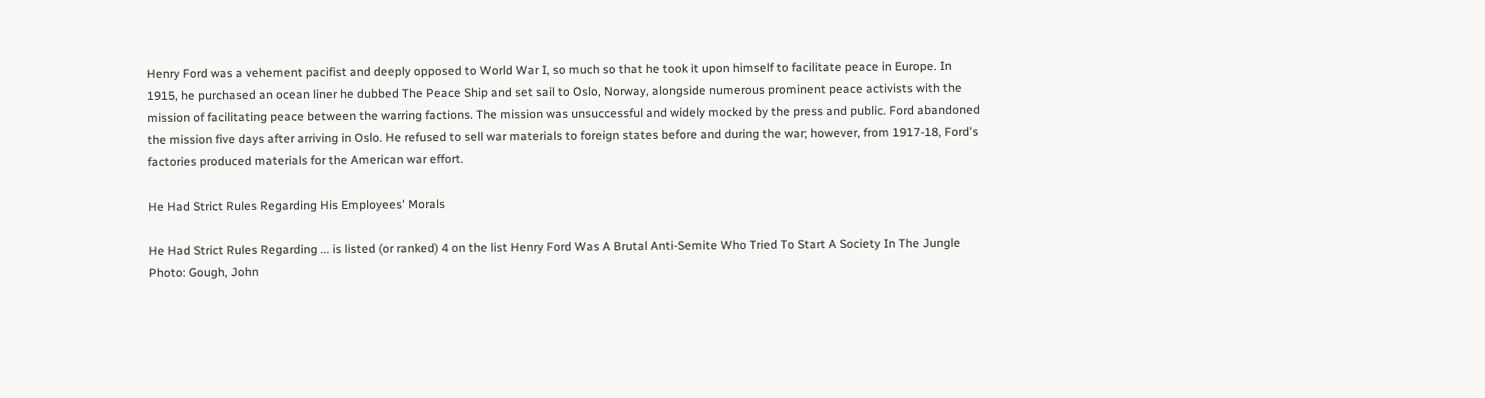Henry Ford was a vehement pacifist and deeply opposed to World War I, so much so that he took it upon himself to facilitate peace in Europe. In 1915, he purchased an ocean liner he dubbed The Peace Ship and set sail to Oslo, Norway, alongside numerous prominent peace activists with the mission of facilitating peace between the warring factions. The mission was unsuccessful and widely mocked by the press and public. Ford abandoned the mission five days after arriving in Oslo. He refused to sell war materials to foreign states before and during the war; however, from 1917-18, Ford's factories produced materials for the American war effort.

He Had Strict Rules Regarding His Employees' Morals

He Had Strict Rules Regarding ... is listed (or ranked) 4 on the list Henry Ford Was A Brutal Anti-Semite Who Tried To Start A Society In The Jungle
Photo: Gough, John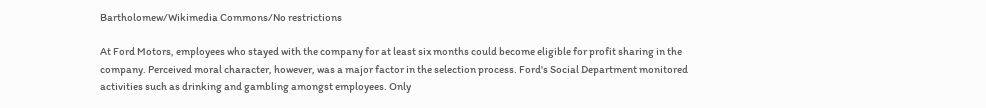Bartholomew/Wikimedia Commons/No restrictions

At Ford Motors, employees who stayed with the company for at least six months could become eligible for profit sharing in the company. Perceived moral character, however, was a major factor in the selection process. Ford's Social Department monitored activities such as drinking and gambling amongst employees. Only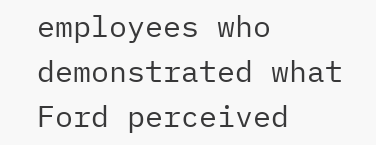employees who demonstrated what Ford perceived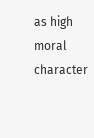as high moral character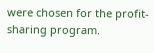were chosen for the profit-sharing program.